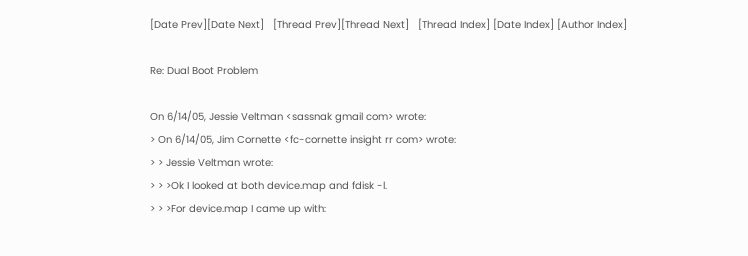[Date Prev][Date Next]   [Thread Prev][Thread Next]   [Thread Index] [Date Index] [Author Index]

Re: Dual Boot Problem

On 6/14/05, Jessie Veltman <sassnak gmail com> wrote:
> On 6/14/05, Jim Cornette <fc-cornette insight rr com> wrote:
> > Jessie Veltman wrote:
> > >Ok I looked at both device.map and fdisk -l.
> > >For device.map I came up with: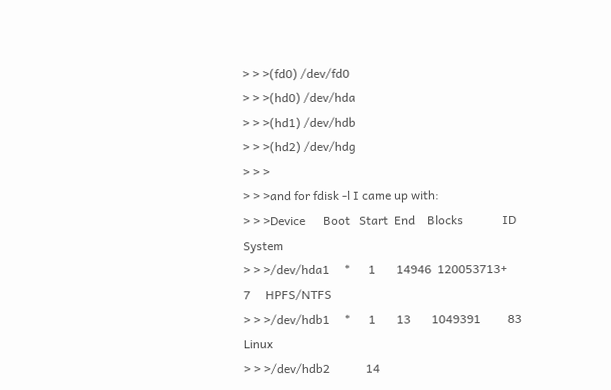> > >(fd0) /dev/fd0
> > >(hd0) /dev/hda
> > >(hd1) /dev/hdb
> > >(hd2) /dev/hdg
> > >
> > >and for fdisk -l I came up with:
> > >Device      Boot   Start  End    Blocks             ID    System
> > >/dev/hda1     *      1       14946  120053713+    7     HPFS/NTFS
> > >/dev/hdb1     *      1       13       1049391         83     Linux
> > >/dev/hdb2            14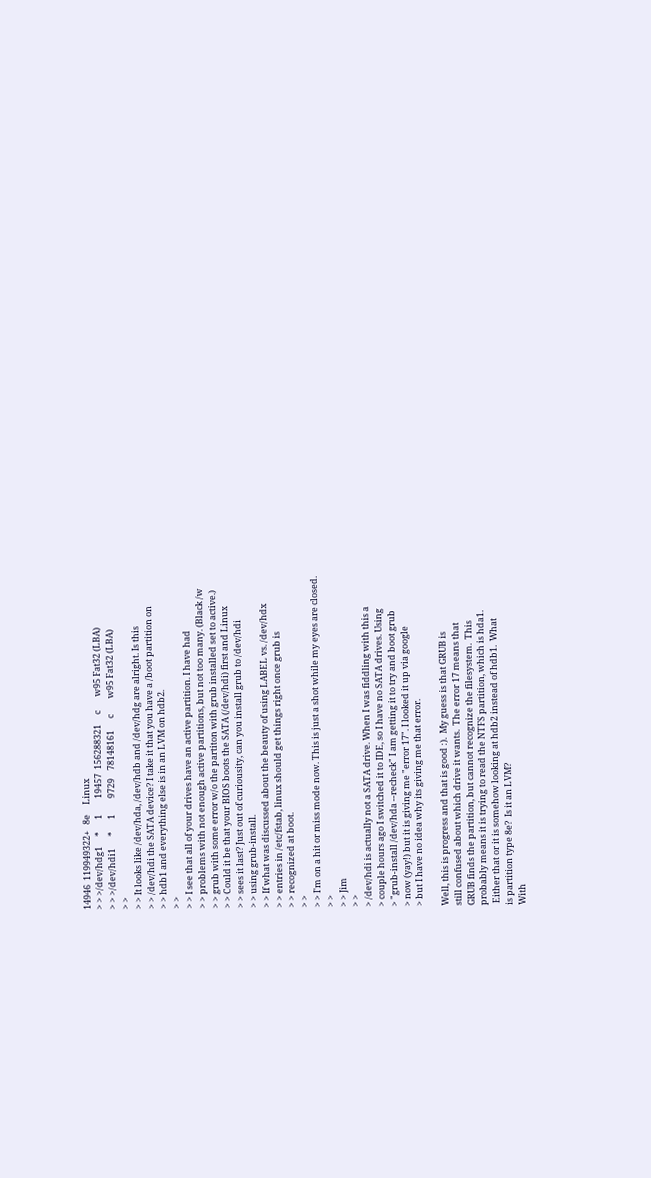14946  119949322+   8e     Linux
> > >/dev/hdg1     *      1        19457  156288321     c       w95 Fat32 (LBA)
> > >/dev/hdi1      *      1        9729    78148161      c        w95 Fat32 (LBA)
> >
> > It looks like /dev/hda, /dev/hdb and /dev/hdg are alright. Is this
> > /dev/hdi the SATA device? I take it that you have a /boot partition on
> > hdb1 and everything else is in an LVM on hdb2.
> >
> > I see that all of your drives have an active partition. I have had
> > problems with not enough active partitions, but not too many. (Black /w
> > grub with some error w/o the partiton with grub installed set to active.)
> > Could it be that your BIOS boots the SATA (/dev/hdi) first and Linux
> > sees it last? Just out of curiousity, can you install grub to /dev/hdi
> > using grub-install.
> > If what was discussed about the beauty of using LABEL vs. /dev/hdx
> > entries in /etc/fstab, linux should get things right once grub is
> > recognized at boot.
> >
> > I'm on a hit or miss mode now. This is just a shot while my eyes are closed.
> >
> > Jim
> >
> /dev/hdi is actually not a SATA drive. When I was fiddling with this a
> couple hours ago I switched it to IDE, so I have no SATA drives. Using
> "grub-install /dev/hda --recheck" I am getting it to try and boot grub
> now (yay!) but it is giving me "error 17". I looked it up via google
> but I have no idea why its giving me that error.

Well, this is progress and that is good :).  My guess is that GRUB is
still confused about which drive it wants.  The error 17 means that
GRUB finds the partition, but cannot recognize the filesystem.  This
probably means it is trying to read the NTFS partition, which is hda1.
 Either that or it is somehow looking at hdb2 instead of hdb1.  What
is partition type 8e?  Is it an LVM?
With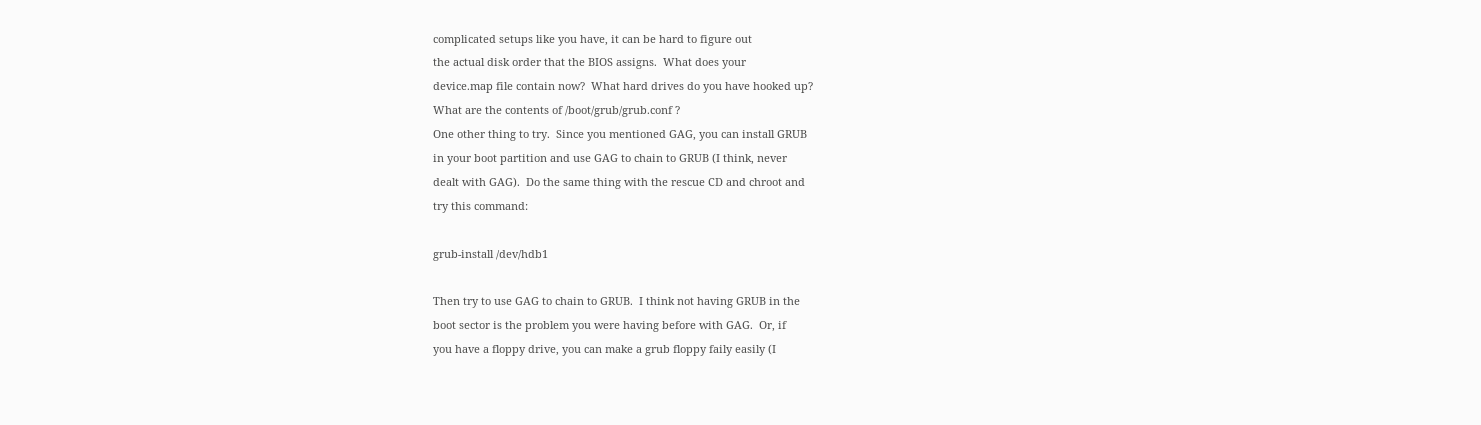complicated setups like you have, it can be hard to figure out
the actual disk order that the BIOS assigns.  What does your
device.map file contain now?  What hard drives do you have hooked up?
What are the contents of /boot/grub/grub.conf ?
One other thing to try.  Since you mentioned GAG, you can install GRUB
in your boot partition and use GAG to chain to GRUB (I think, never
dealt with GAG).  Do the same thing with the rescue CD and chroot and
try this command:

grub-install /dev/hdb1

Then try to use GAG to chain to GRUB.  I think not having GRUB in the
boot sector is the problem you were having before with GAG.  Or, if
you have a floppy drive, you can make a grub floppy faily easily (I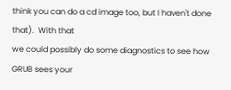think you can do a cd image too, but I haven't done that).  With that
we could possibly do some diagnostics to see how GRUB sees your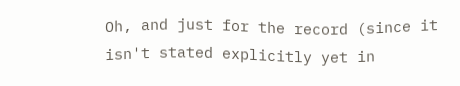Oh, and just for the record (since it isn't stated explicitly yet in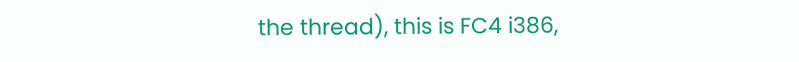the thread), this is FC4 i386,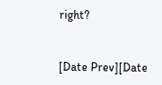right?


[Date Prev][Date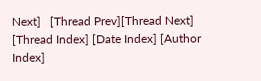Next]   [Thread Prev][Thread Next]   [Thread Index] [Date Index] [Author Index]